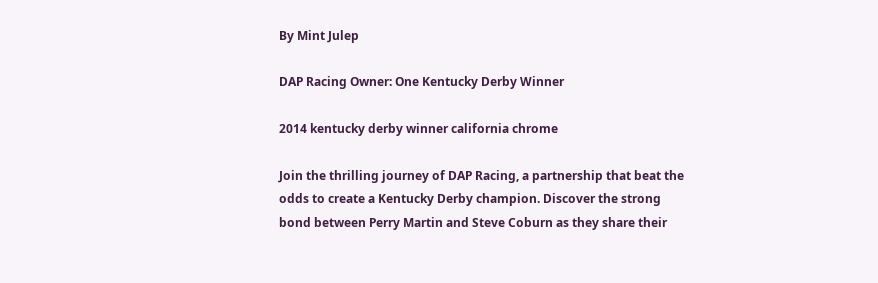By Mint Julep

DAP Racing Owner: One Kentucky Derby Winner

2014 kentucky derby winner california chrome

Join the thrilling journey of DAP Racing, a partnership that beat the odds to create a Kentucky Derby champion. Discover the strong bond between Perry Martin and Steve Coburn as they share their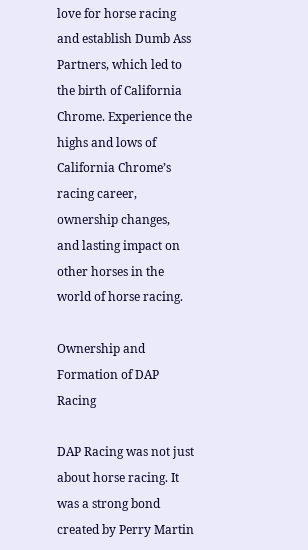love for horse racing and establish Dumb Ass Partners, which led to the birth of California Chrome. Experience the highs and lows of California Chrome’s racing career, ownership changes, and lasting impact on other horses in the world of horse racing.

Ownership and Formation of DAP Racing

DAP Racing was not just about horse racing. It was a strong bond created by Perry Martin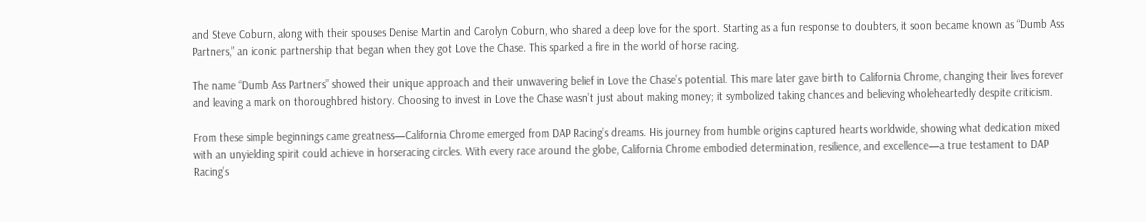and Steve Coburn, along with their spouses Denise Martin and Carolyn Coburn, who shared a deep love for the sport. Starting as a fun response to doubters, it soon became known as “Dumb Ass Partners,” an iconic partnership that began when they got Love the Chase. This sparked a fire in the world of horse racing.

The name “Dumb Ass Partners” showed their unique approach and their unwavering belief in Love the Chase’s potential. This mare later gave birth to California Chrome, changing their lives forever and leaving a mark on thoroughbred history. Choosing to invest in Love the Chase wasn’t just about making money; it symbolized taking chances and believing wholeheartedly despite criticism.

From these simple beginnings came greatness—California Chrome emerged from DAP Racing’s dreams. His journey from humble origins captured hearts worldwide, showing what dedication mixed with an unyielding spirit could achieve in horseracing circles. With every race around the globe, California Chrome embodied determination, resilience, and excellence—a true testament to DAP Racing’s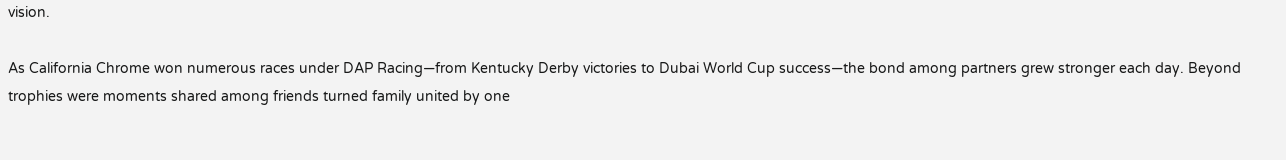vision.

As California Chrome won numerous races under DAP Racing—from Kentucky Derby victories to Dubai World Cup success—the bond among partners grew stronger each day. Beyond trophies were moments shared among friends turned family united by one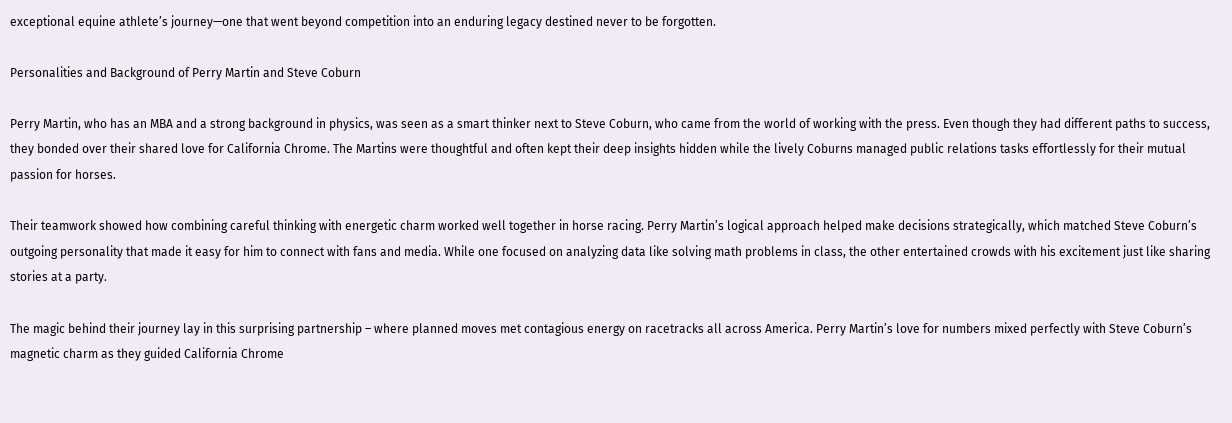exceptional equine athlete’s journey—one that went beyond competition into an enduring legacy destined never to be forgotten.

Personalities and Background of Perry Martin and Steve Coburn

Perry Martin, who has an MBA and a strong background in physics, was seen as a smart thinker next to Steve Coburn, who came from the world of working with the press. Even though they had different paths to success, they bonded over their shared love for California Chrome. The Martins were thoughtful and often kept their deep insights hidden while the lively Coburns managed public relations tasks effortlessly for their mutual passion for horses.

Their teamwork showed how combining careful thinking with energetic charm worked well together in horse racing. Perry Martin’s logical approach helped make decisions strategically, which matched Steve Coburn’s outgoing personality that made it easy for him to connect with fans and media. While one focused on analyzing data like solving math problems in class, the other entertained crowds with his excitement just like sharing stories at a party.

The magic behind their journey lay in this surprising partnership – where planned moves met contagious energy on racetracks all across America. Perry Martin’s love for numbers mixed perfectly with Steve Coburn’s magnetic charm as they guided California Chrome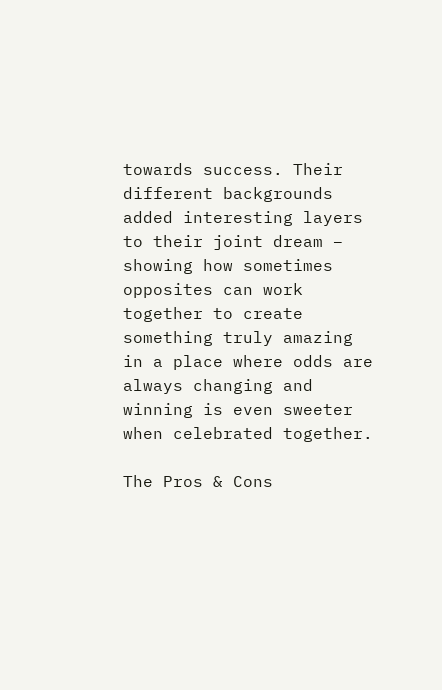towards success. Their different backgrounds added interesting layers to their joint dream – showing how sometimes opposites can work together to create something truly amazing in a place where odds are always changing and winning is even sweeter when celebrated together.

The Pros & Cons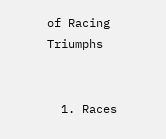of Racing Triumphs


  1. Races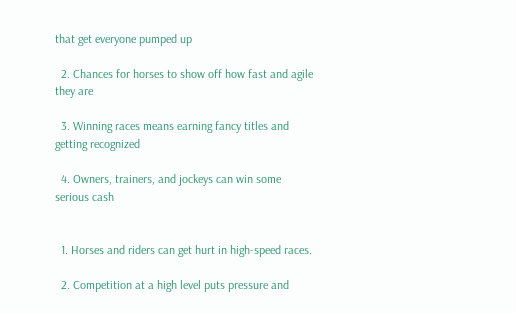that get everyone pumped up

  2. Chances for horses to show off how fast and agile they are

  3. Winning races means earning fancy titles and getting recognized

  4. Owners, trainers, and jockeys can win some serious cash


  1. Horses and riders can get hurt in high-speed races.

  2. Competition at a high level puts pressure and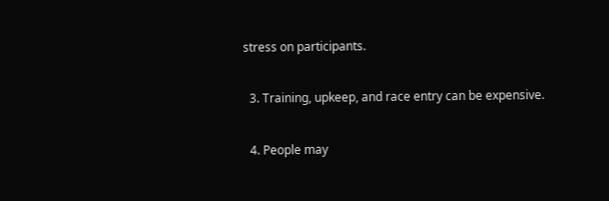stress on participants.

  3. Training, upkeep, and race entry can be expensive.

  4. People may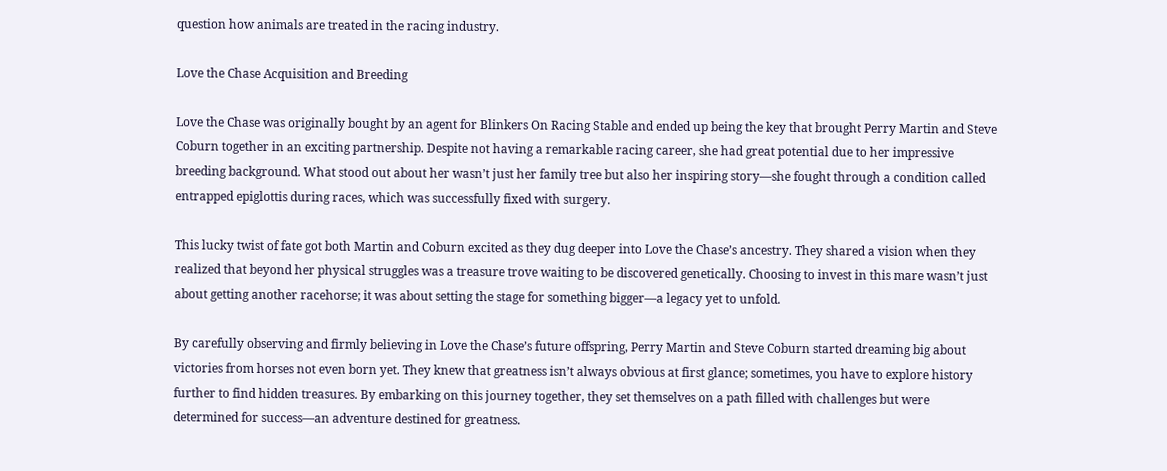question how animals are treated in the racing industry.

Love the Chase Acquisition and Breeding

Love the Chase was originally bought by an agent for Blinkers On Racing Stable and ended up being the key that brought Perry Martin and Steve Coburn together in an exciting partnership. Despite not having a remarkable racing career, she had great potential due to her impressive breeding background. What stood out about her wasn’t just her family tree but also her inspiring story—she fought through a condition called entrapped epiglottis during races, which was successfully fixed with surgery.

This lucky twist of fate got both Martin and Coburn excited as they dug deeper into Love the Chase’s ancestry. They shared a vision when they realized that beyond her physical struggles was a treasure trove waiting to be discovered genetically. Choosing to invest in this mare wasn’t just about getting another racehorse; it was about setting the stage for something bigger—a legacy yet to unfold.

By carefully observing and firmly believing in Love the Chase’s future offspring, Perry Martin and Steve Coburn started dreaming big about victories from horses not even born yet. They knew that greatness isn’t always obvious at first glance; sometimes, you have to explore history further to find hidden treasures. By embarking on this journey together, they set themselves on a path filled with challenges but were determined for success—an adventure destined for greatness.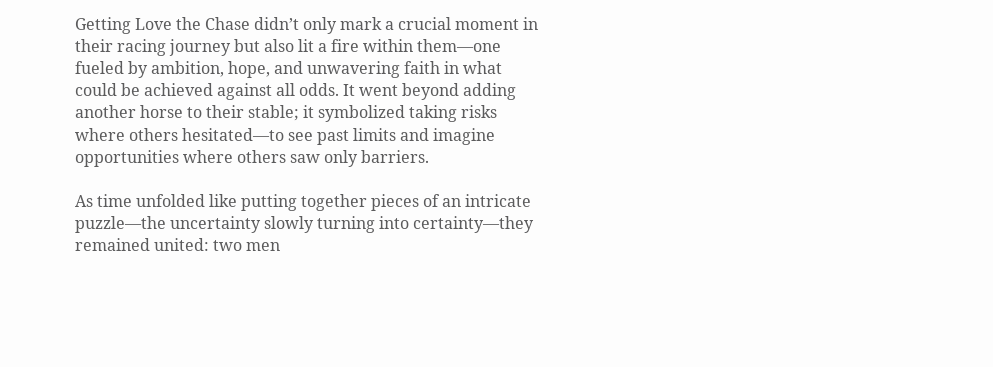Getting Love the Chase didn’t only mark a crucial moment in their racing journey but also lit a fire within them—one fueled by ambition, hope, and unwavering faith in what could be achieved against all odds. It went beyond adding another horse to their stable; it symbolized taking risks where others hesitated—to see past limits and imagine opportunities where others saw only barriers.

As time unfolded like putting together pieces of an intricate puzzle—the uncertainty slowly turning into certainty—they remained united: two men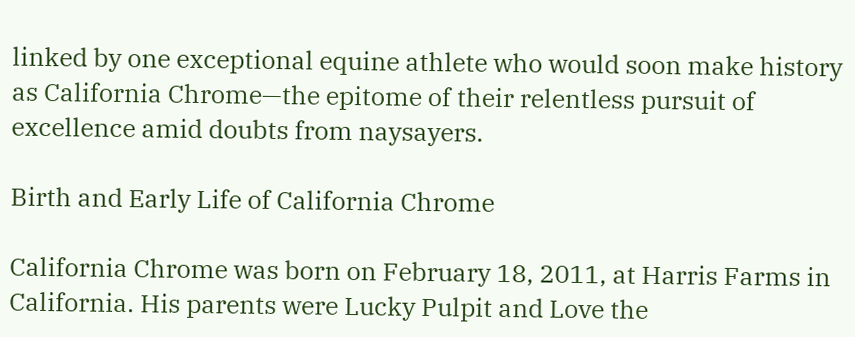linked by one exceptional equine athlete who would soon make history as California Chrome—the epitome of their relentless pursuit of excellence amid doubts from naysayers.

Birth and Early Life of California Chrome

California Chrome was born on February 18, 2011, at Harris Farms in California. His parents were Lucky Pulpit and Love the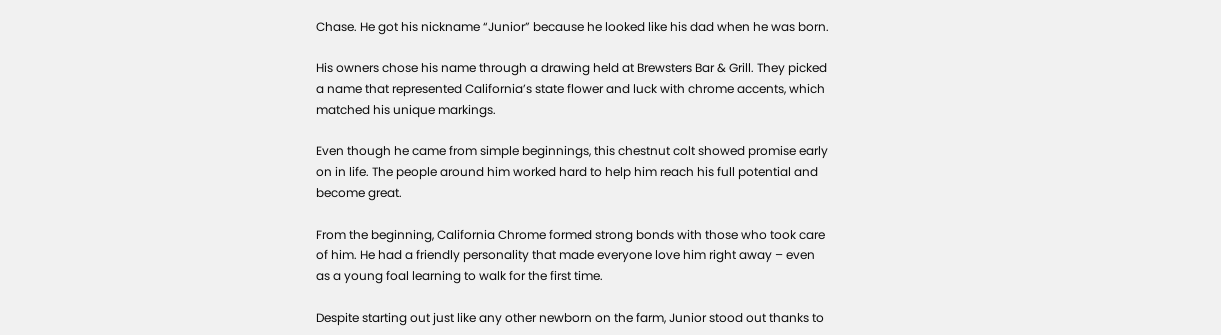Chase. He got his nickname “Junior” because he looked like his dad when he was born.

His owners chose his name through a drawing held at Brewsters Bar & Grill. They picked a name that represented California’s state flower and luck with chrome accents, which matched his unique markings.

Even though he came from simple beginnings, this chestnut colt showed promise early on in life. The people around him worked hard to help him reach his full potential and become great.

From the beginning, California Chrome formed strong bonds with those who took care of him. He had a friendly personality that made everyone love him right away – even as a young foal learning to walk for the first time.

Despite starting out just like any other newborn on the farm, Junior stood out thanks to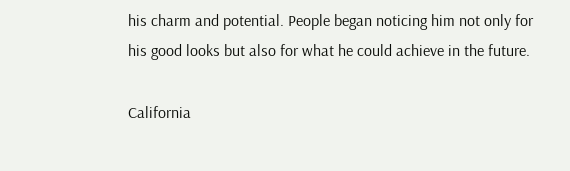his charm and potential. People began noticing him not only for his good looks but also for what he could achieve in the future.

California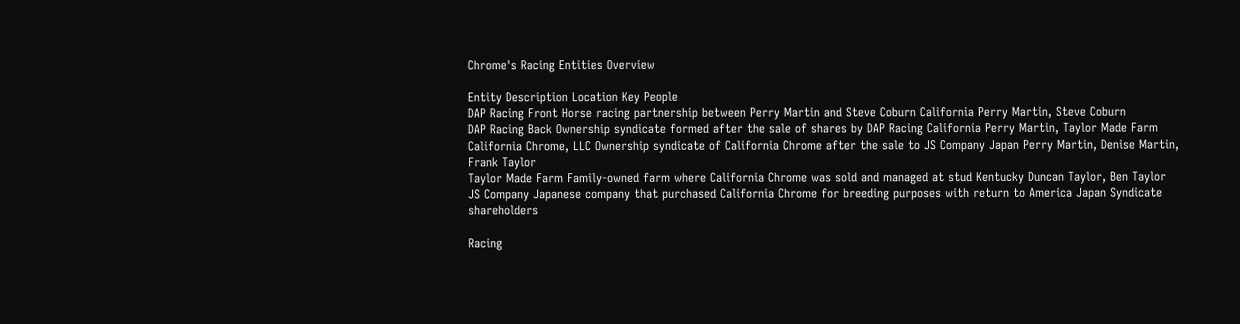Chrome's Racing Entities Overview

Entity Description Location Key People
DAP Racing Front Horse racing partnership between Perry Martin and Steve Coburn California Perry Martin, Steve Coburn
DAP Racing Back Ownership syndicate formed after the sale of shares by DAP Racing California Perry Martin, Taylor Made Farm
California Chrome, LLC Ownership syndicate of California Chrome after the sale to JS Company Japan Perry Martin, Denise Martin, Frank Taylor
Taylor Made Farm Family-owned farm where California Chrome was sold and managed at stud Kentucky Duncan Taylor, Ben Taylor
JS Company Japanese company that purchased California Chrome for breeding purposes with return to America Japan Syndicate shareholders

Racing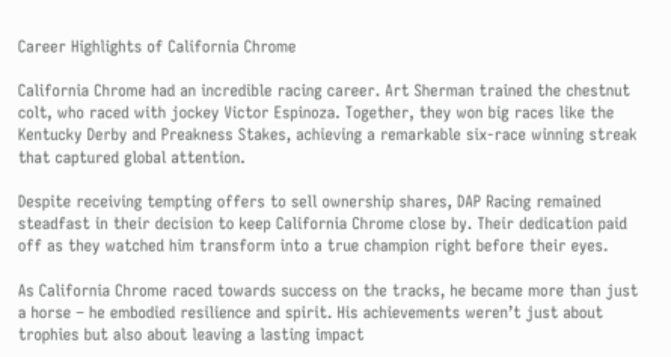Career Highlights of California Chrome

California Chrome had an incredible racing career. Art Sherman trained the chestnut colt, who raced with jockey Victor Espinoza. Together, they won big races like the Kentucky Derby and Preakness Stakes, achieving a remarkable six-race winning streak that captured global attention.

Despite receiving tempting offers to sell ownership shares, DAP Racing remained steadfast in their decision to keep California Chrome close by. Their dedication paid off as they watched him transform into a true champion right before their eyes.

As California Chrome raced towards success on the tracks, he became more than just a horse – he embodied resilience and spirit. His achievements weren’t just about trophies but also about leaving a lasting impact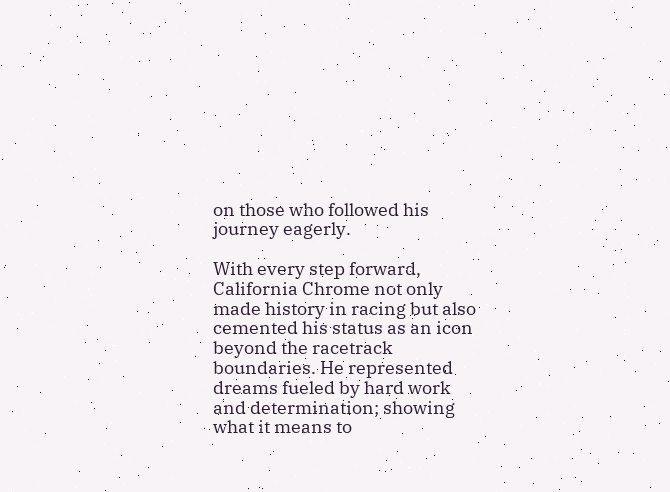on those who followed his journey eagerly.

With every step forward, California Chrome not only made history in racing but also cemented his status as an icon beyond the racetrack boundaries. He represented dreams fueled by hard work and determination; showing what it means to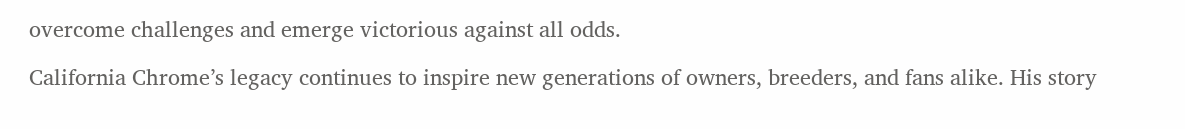overcome challenges and emerge victorious against all odds.

California Chrome’s legacy continues to inspire new generations of owners, breeders, and fans alike. His story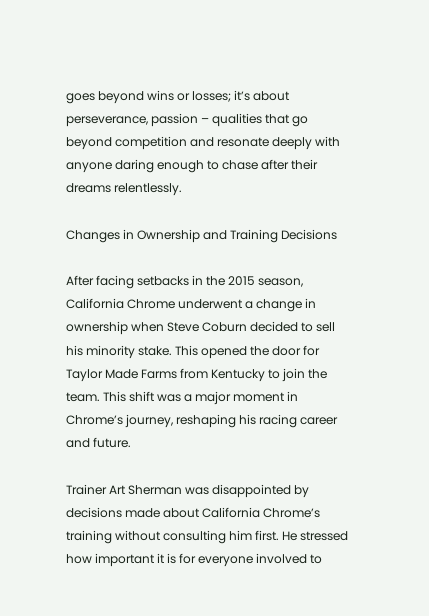goes beyond wins or losses; it’s about perseverance, passion – qualities that go beyond competition and resonate deeply with anyone daring enough to chase after their dreams relentlessly.

Changes in Ownership and Training Decisions

After facing setbacks in the 2015 season, California Chrome underwent a change in ownership when Steve Coburn decided to sell his minority stake. This opened the door for Taylor Made Farms from Kentucky to join the team. This shift was a major moment in Chrome’s journey, reshaping his racing career and future.

Trainer Art Sherman was disappointed by decisions made about California Chrome’s training without consulting him first. He stressed how important it is for everyone involved to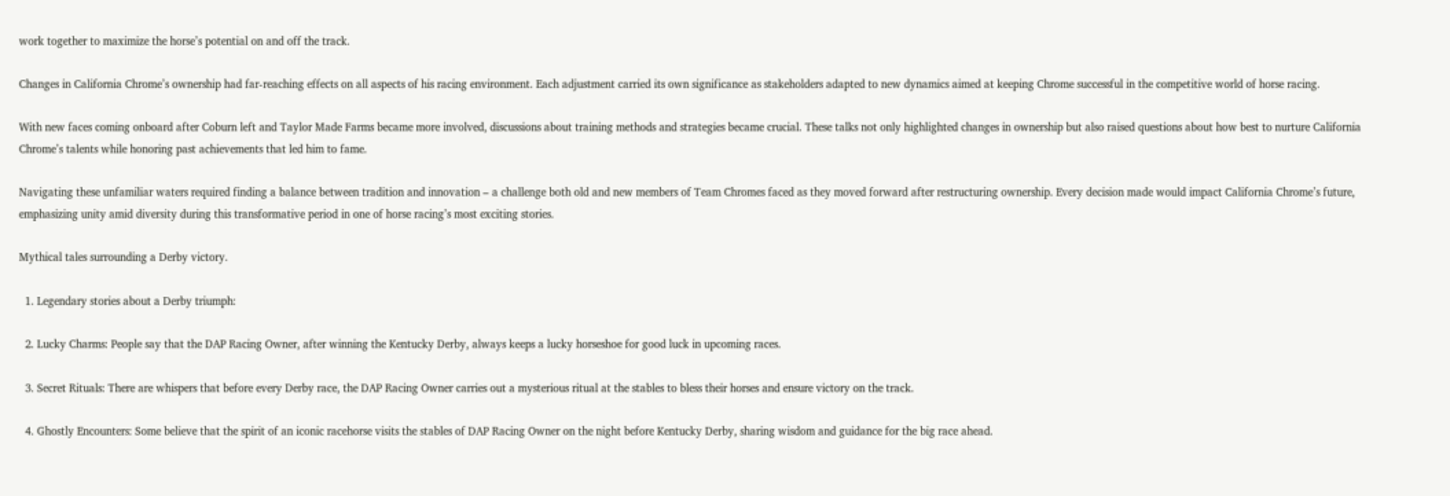work together to maximize the horse’s potential on and off the track.

Changes in California Chrome’s ownership had far-reaching effects on all aspects of his racing environment. Each adjustment carried its own significance as stakeholders adapted to new dynamics aimed at keeping Chrome successful in the competitive world of horse racing.

With new faces coming onboard after Coburn left and Taylor Made Farms became more involved, discussions about training methods and strategies became crucial. These talks not only highlighted changes in ownership but also raised questions about how best to nurture California Chrome’s talents while honoring past achievements that led him to fame.

Navigating these unfamiliar waters required finding a balance between tradition and innovation – a challenge both old and new members of Team Chromes faced as they moved forward after restructuring ownership. Every decision made would impact California Chrome’s future, emphasizing unity amid diversity during this transformative period in one of horse racing’s most exciting stories.

Mythical tales surrounding a Derby victory.

  1. Legendary stories about a Derby triumph:

  2. Lucky Charms: People say that the DAP Racing Owner, after winning the Kentucky Derby, always keeps a lucky horseshoe for good luck in upcoming races.

  3. Secret Rituals: There are whispers that before every Derby race, the DAP Racing Owner carries out a mysterious ritual at the stables to bless their horses and ensure victory on the track.

  4. Ghostly Encounters: Some believe that the spirit of an iconic racehorse visits the stables of DAP Racing Owner on the night before Kentucky Derby, sharing wisdom and guidance for the big race ahead.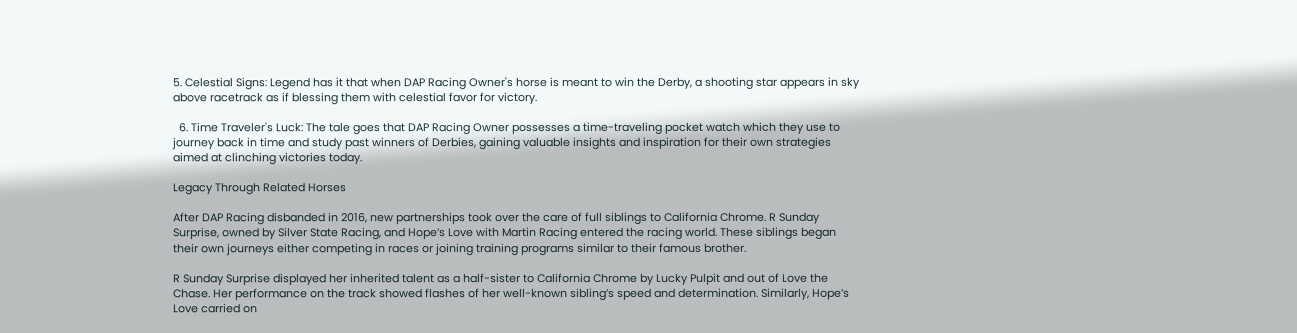5. Celestial Signs: Legend has it that when DAP Racing Owner's horse is meant to win the Derby, a shooting star appears in sky above racetrack as if blessing them with celestial favor for victory.

  6. Time Traveler's Luck: The tale goes that DAP Racing Owner possesses a time-traveling pocket watch which they use to journey back in time and study past winners of Derbies, gaining valuable insights and inspiration for their own strategies aimed at clinching victories today.

Legacy Through Related Horses

After DAP Racing disbanded in 2016, new partnerships took over the care of full siblings to California Chrome. R Sunday Surprise, owned by Silver State Racing, and Hope’s Love with Martin Racing entered the racing world. These siblings began their own journeys either competing in races or joining training programs similar to their famous brother.

R Sunday Surprise displayed her inherited talent as a half-sister to California Chrome by Lucky Pulpit and out of Love the Chase. Her performance on the track showed flashes of her well-known sibling’s speed and determination. Similarly, Hope’s Love carried on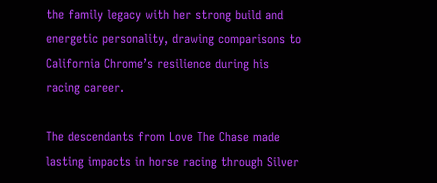the family legacy with her strong build and energetic personality, drawing comparisons to California Chrome’s resilience during his racing career.

The descendants from Love The Chase made lasting impacts in horse racing through Silver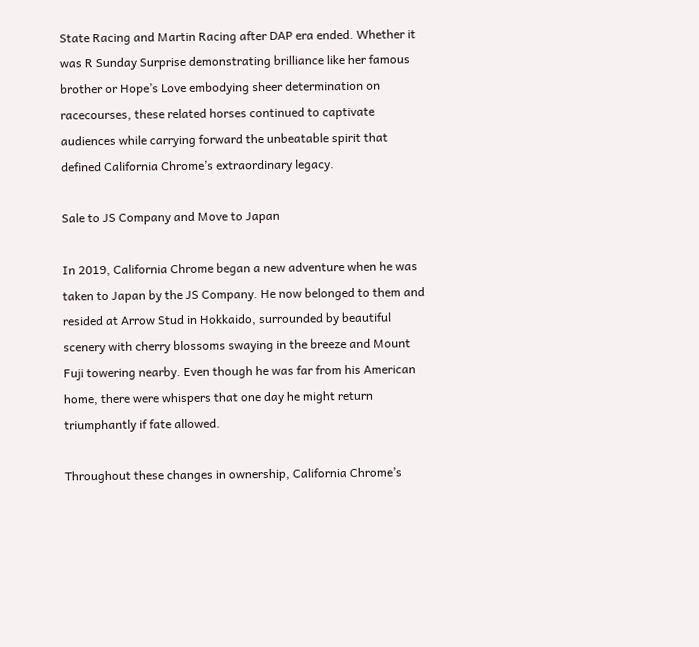State Racing and Martin Racing after DAP era ended. Whether it was R Sunday Surprise demonstrating brilliance like her famous brother or Hope’s Love embodying sheer determination on racecourses, these related horses continued to captivate audiences while carrying forward the unbeatable spirit that defined California Chrome’s extraordinary legacy.

Sale to JS Company and Move to Japan

In 2019, California Chrome began a new adventure when he was taken to Japan by the JS Company. He now belonged to them and resided at Arrow Stud in Hokkaido, surrounded by beautiful scenery with cherry blossoms swaying in the breeze and Mount Fuji towering nearby. Even though he was far from his American home, there were whispers that one day he might return triumphantly if fate allowed.

Throughout these changes in ownership, California Chrome’s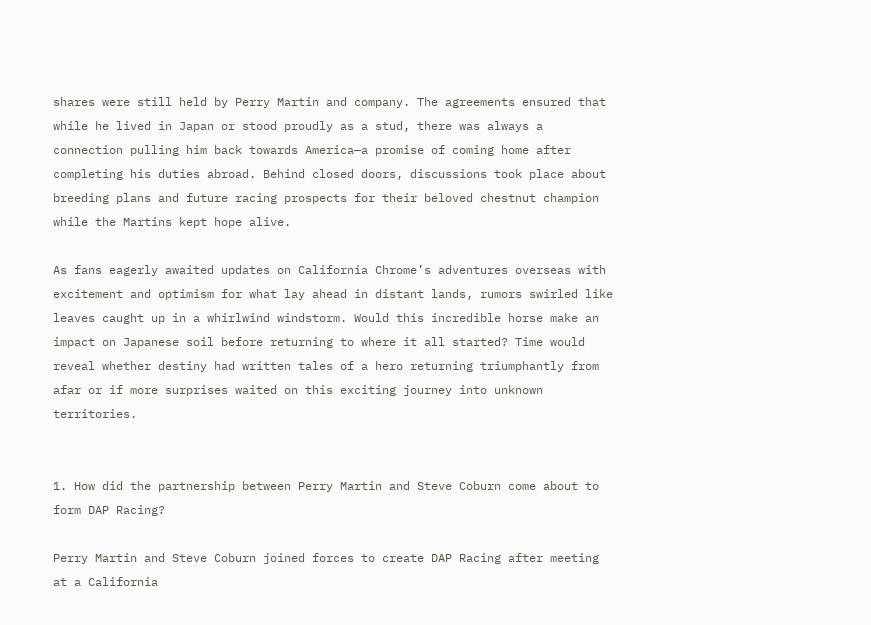shares were still held by Perry Martin and company. The agreements ensured that while he lived in Japan or stood proudly as a stud, there was always a connection pulling him back towards America—a promise of coming home after completing his duties abroad. Behind closed doors, discussions took place about breeding plans and future racing prospects for their beloved chestnut champion while the Martins kept hope alive.

As fans eagerly awaited updates on California Chrome’s adventures overseas with excitement and optimism for what lay ahead in distant lands, rumors swirled like leaves caught up in a whirlwind windstorm. Would this incredible horse make an impact on Japanese soil before returning to where it all started? Time would reveal whether destiny had written tales of a hero returning triumphantly from afar or if more surprises waited on this exciting journey into unknown territories.


1. How did the partnership between Perry Martin and Steve Coburn come about to form DAP Racing?

Perry Martin and Steve Coburn joined forces to create DAP Racing after meeting at a California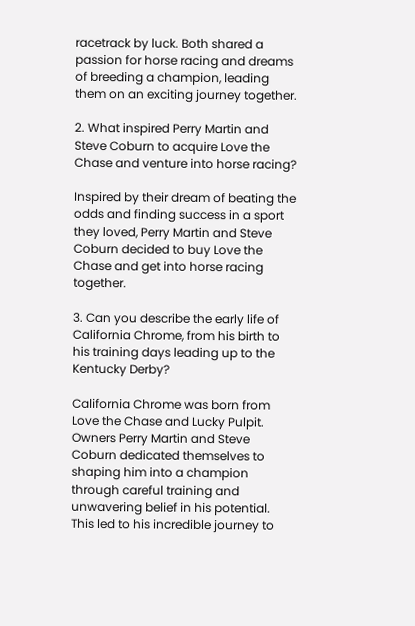racetrack by luck. Both shared a passion for horse racing and dreams of breeding a champion, leading them on an exciting journey together.

2. What inspired Perry Martin and Steve Coburn to acquire Love the Chase and venture into horse racing?

Inspired by their dream of beating the odds and finding success in a sport they loved, Perry Martin and Steve Coburn decided to buy Love the Chase and get into horse racing together.

3. Can you describe the early life of California Chrome, from his birth to his training days leading up to the Kentucky Derby?

California Chrome was born from Love the Chase and Lucky Pulpit. Owners Perry Martin and Steve Coburn dedicated themselves to shaping him into a champion through careful training and unwavering belief in his potential. This led to his incredible journey to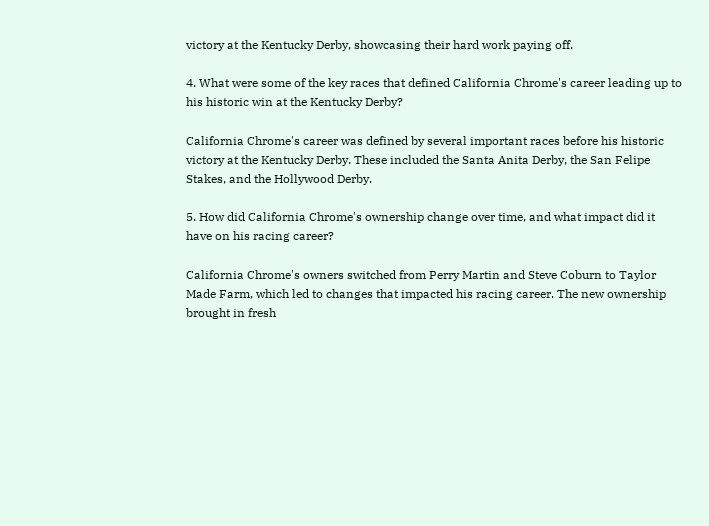victory at the Kentucky Derby, showcasing their hard work paying off.

4. What were some of the key races that defined California Chrome's career leading up to his historic win at the Kentucky Derby?

California Chrome's career was defined by several important races before his historic victory at the Kentucky Derby. These included the Santa Anita Derby, the San Felipe Stakes, and the Hollywood Derby.

5. How did California Chrome's ownership change over time, and what impact did it have on his racing career?

California Chrome's owners switched from Perry Martin and Steve Coburn to Taylor Made Farm, which led to changes that impacted his racing career. The new ownership brought in fresh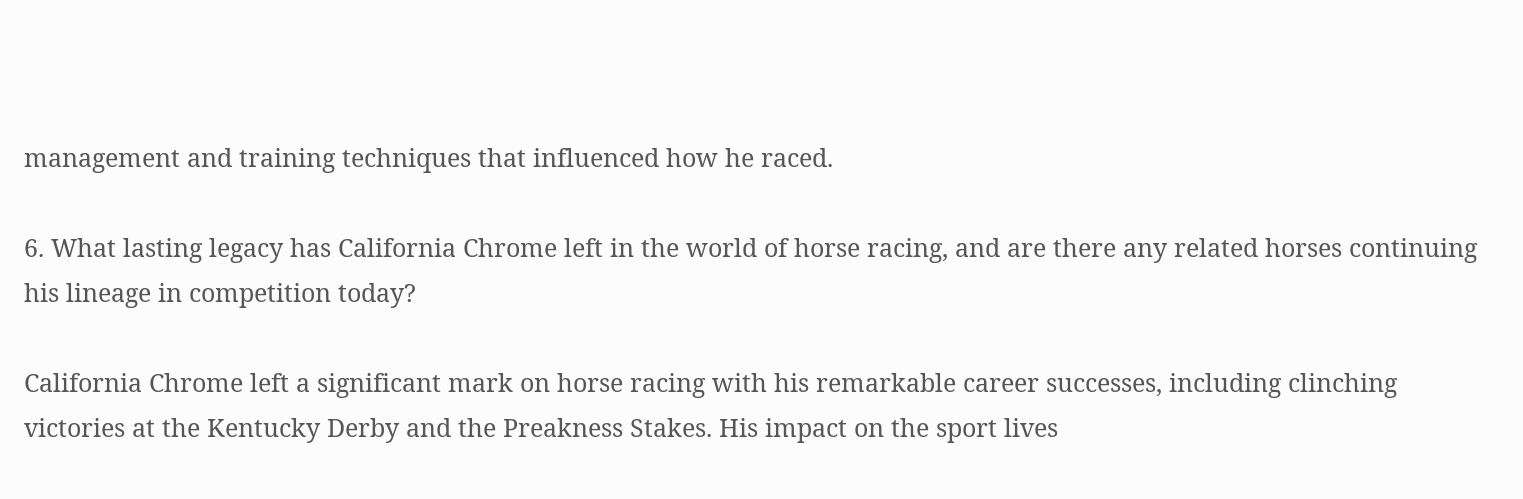management and training techniques that influenced how he raced.

6. What lasting legacy has California Chrome left in the world of horse racing, and are there any related horses continuing his lineage in competition today?

California Chrome left a significant mark on horse racing with his remarkable career successes, including clinching victories at the Kentucky Derby and the Preakness Stakes. His impact on the sport lives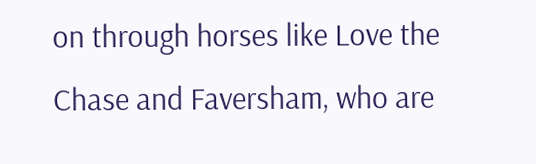on through horses like Love the Chase and Faversham, who are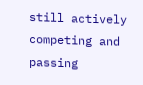still actively competing and passing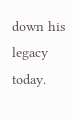down his legacy today.